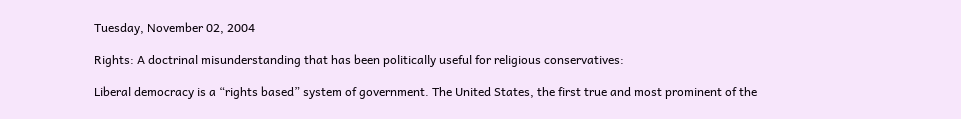Tuesday, November 02, 2004

Rights: A doctrinal misunderstanding that has been politically useful for religious conservatives:

Liberal democracy is a “rights based” system of government. The United States, the first true and most prominent of the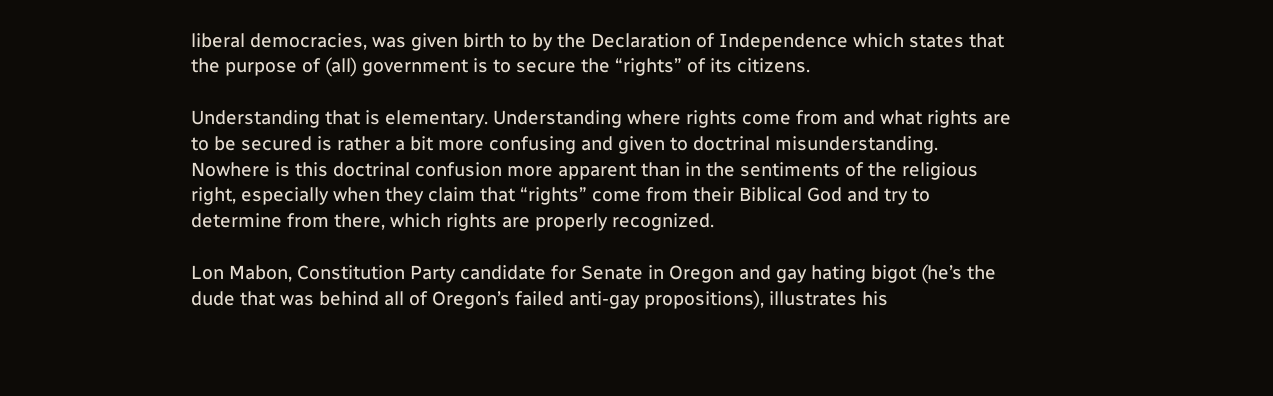liberal democracies, was given birth to by the Declaration of Independence which states that the purpose of (all) government is to secure the “rights” of its citizens.

Understanding that is elementary. Understanding where rights come from and what rights are to be secured is rather a bit more confusing and given to doctrinal misunderstanding. Nowhere is this doctrinal confusion more apparent than in the sentiments of the religious right, especially when they claim that “rights” come from their Biblical God and try to determine from there, which rights are properly recognized.

Lon Mabon, Constitution Party candidate for Senate in Oregon and gay hating bigot (he’s the dude that was behind all of Oregon’s failed anti-gay propositions), illustrates his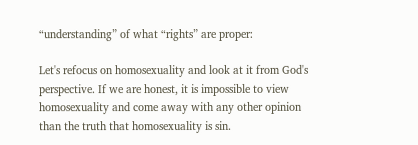“understanding” of what “rights” are proper:

Let's refocus on homosexuality and look at it from God's perspective. If we are honest, it is impossible to view homosexuality and come away with any other opinion than the truth that homosexuality is sin.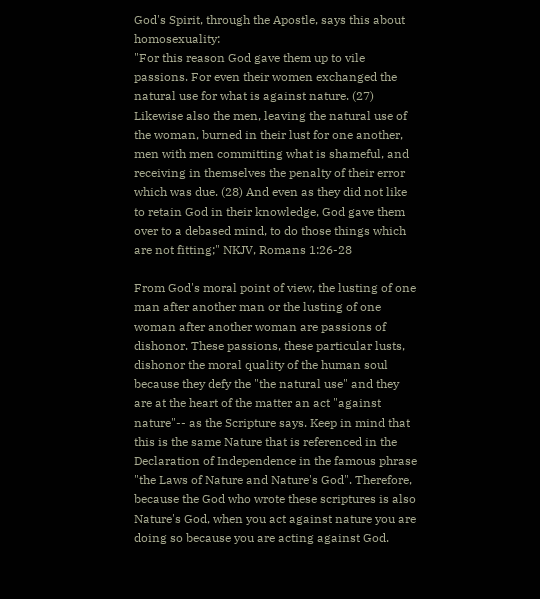God's Spirit, through the Apostle, says this about homosexuality:
"For this reason God gave them up to vile passions. For even their women exchanged the natural use for what is against nature. (27) Likewise also the men, leaving the natural use of the woman, burned in their lust for one another, men with men committing what is shameful, and receiving in themselves the penalty of their error which was due. (28) And even as they did not like to retain God in their knowledge, God gave them over to a debased mind, to do those things which are not fitting;" NKJV, Romans 1:26-28

From God's moral point of view, the lusting of one man after another man or the lusting of one woman after another woman are passions of dishonor. These passions, these particular lusts, dishonor the moral quality of the human soul because they defy the "the natural use" and they are at the heart of the matter an act "against nature"-- as the Scripture says. Keep in mind that this is the same Nature that is referenced in the Declaration of Independence in the famous phrase "the Laws of Nature and Nature's God". Therefore, because the God who wrote these scriptures is also Nature's God, when you act against nature you are doing so because you are acting against God.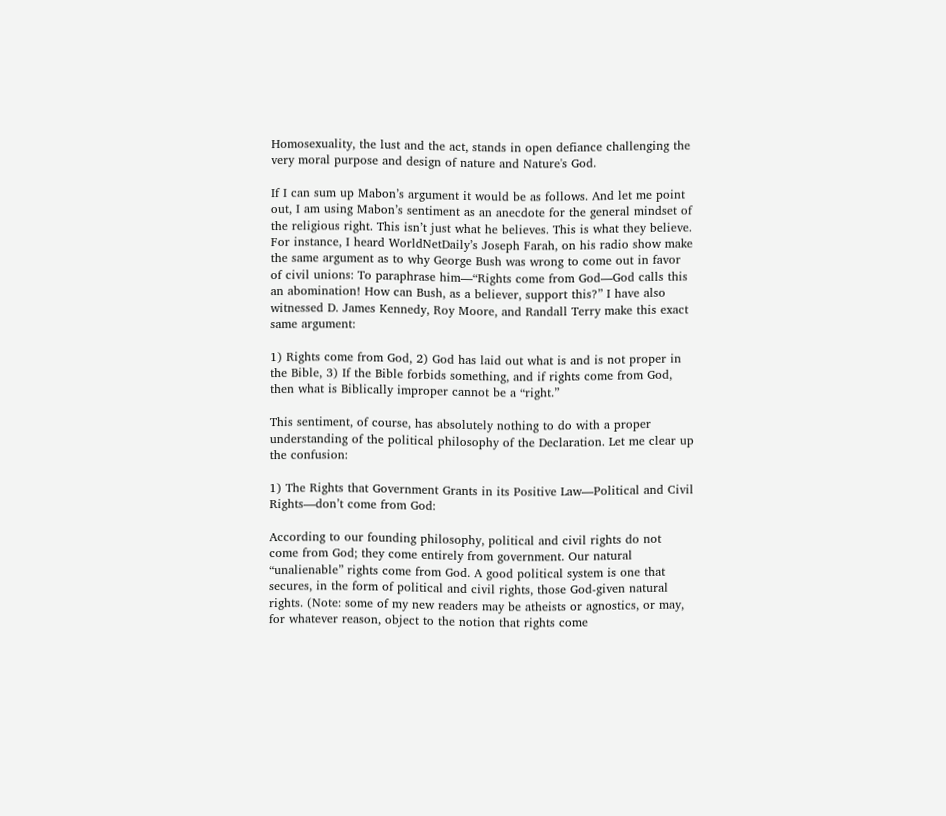Homosexuality, the lust and the act, stands in open defiance challenging the very moral purpose and design of nature and Nature's God.

If I can sum up Mabon’s argument it would be as follows. And let me point out, I am using Mabon’s sentiment as an anecdote for the general mindset of the religious right. This isn’t just what he believes. This is what they believe. For instance, I heard WorldNetDaily’s Joseph Farah, on his radio show make the same argument as to why George Bush was wrong to come out in favor of civil unions: To paraphrase him—“Rights come from God—God calls this an abomination! How can Bush, as a believer, support this?” I have also witnessed D. James Kennedy, Roy Moore, and Randall Terry make this exact same argument:

1) Rights come from God, 2) God has laid out what is and is not proper in the Bible, 3) If the Bible forbids something, and if rights come from God, then what is Biblically improper cannot be a “right.”

This sentiment, of course, has absolutely nothing to do with a proper understanding of the political philosophy of the Declaration. Let me clear up the confusion:

1) The Rights that Government Grants in its Positive Law—Political and Civil Rights—don’t come from God:

According to our founding philosophy, political and civil rights do not come from God; they come entirely from government. Our natural “unalienable” rights come from God. A good political system is one that secures, in the form of political and civil rights, those God-given natural rights. (Note: some of my new readers may be atheists or agnostics, or may, for whatever reason, object to the notion that rights come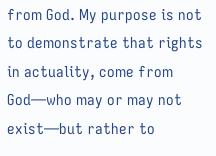from God. My purpose is not to demonstrate that rights in actuality, come from God—who may or may not exist—but rather to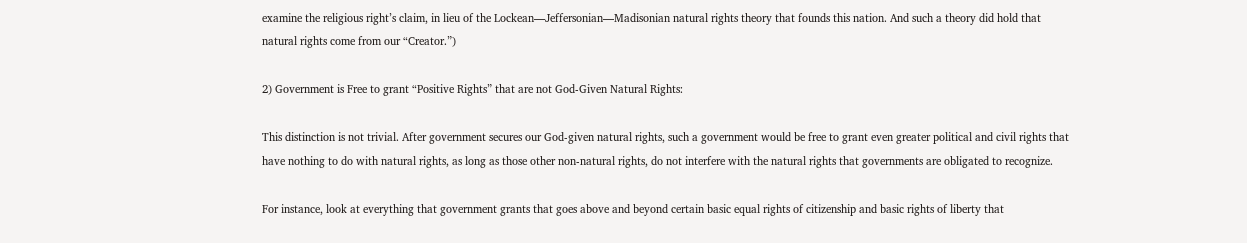examine the religious right’s claim, in lieu of the Lockean—Jeffersonian—Madisonian natural rights theory that founds this nation. And such a theory did hold that natural rights come from our “Creator.”)

2) Government is Free to grant “Positive Rights” that are not God-Given Natural Rights:

This distinction is not trivial. After government secures our God-given natural rights, such a government would be free to grant even greater political and civil rights that have nothing to do with natural rights, as long as those other non-natural rights, do not interfere with the natural rights that governments are obligated to recognize.

For instance, look at everything that government grants that goes above and beyond certain basic equal rights of citizenship and basic rights of liberty that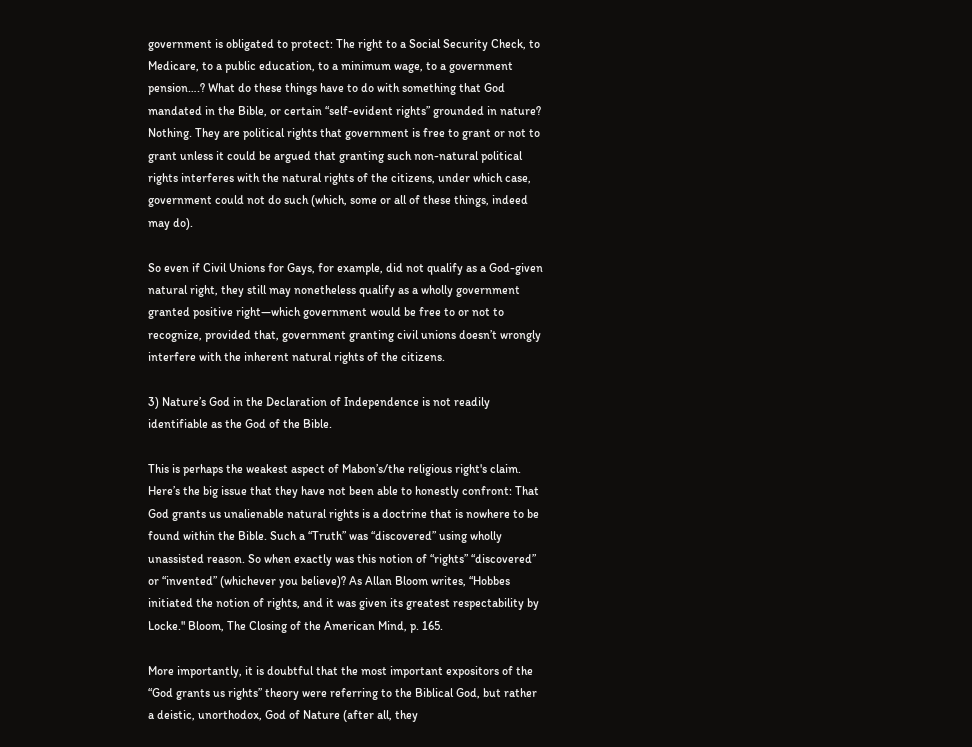government is obligated to protect: The right to a Social Security Check, to Medicare, to a public education, to a minimum wage, to a government pension….? What do these things have to do with something that God mandated in the Bible, or certain “self-evident rights” grounded in nature? Nothing. They are political rights that government is free to grant or not to grant unless it could be argued that granting such non-natural political rights interferes with the natural rights of the citizens, under which case, government could not do such (which, some or all of these things, indeed may do).

So even if Civil Unions for Gays, for example, did not qualify as a God-given natural right, they still may nonetheless qualify as a wholly government granted positive right—which government would be free to or not to recognize, provided that, government granting civil unions doesn’t wrongly interfere with the inherent natural rights of the citizens.

3) Nature’s God in the Declaration of Independence is not readily identifiable as the God of the Bible.

This is perhaps the weakest aspect of Mabon’s/the religious right's claim. Here’s the big issue that they have not been able to honestly confront: That God grants us unalienable natural rights is a doctrine that is nowhere to be found within the Bible. Such a “Truth” was “discovered” using wholly unassisted reason. So when exactly was this notion of “rights” “discovered” or “invented” (whichever you believe)? As Allan Bloom writes, “Hobbes initiated the notion of rights, and it was given its greatest respectability by Locke." Bloom, The Closing of the American Mind, p. 165.

More importantly, it is doubtful that the most important expositors of the “God grants us rights” theory were referring to the Biblical God, but rather a deistic, unorthodox, God of Nature (after all, they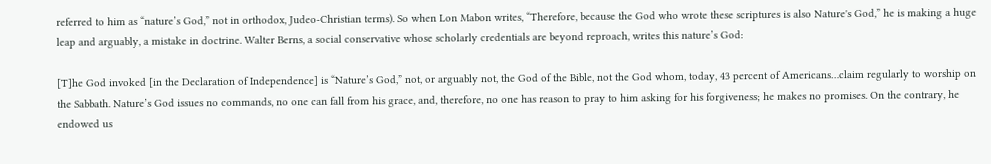referred to him as “nature’s God,” not in orthodox, Judeo-Christian terms). So when Lon Mabon writes, “Therefore, because the God who wrote these scriptures is also Nature's God,” he is making a huge leap and arguably, a mistake in doctrine. Walter Berns, a social conservative whose scholarly credentials are beyond reproach, writes this nature’s God:

[T]he God invoked [in the Declaration of Independence] is “Nature’s God,” not, or arguably not, the God of the Bible, not the God whom, today, 43 percent of Americans…claim regularly to worship on the Sabbath. Nature’s God issues no commands, no one can fall from his grace, and, therefore, no one has reason to pray to him asking for his forgiveness; he makes no promises. On the contrary, he endowed us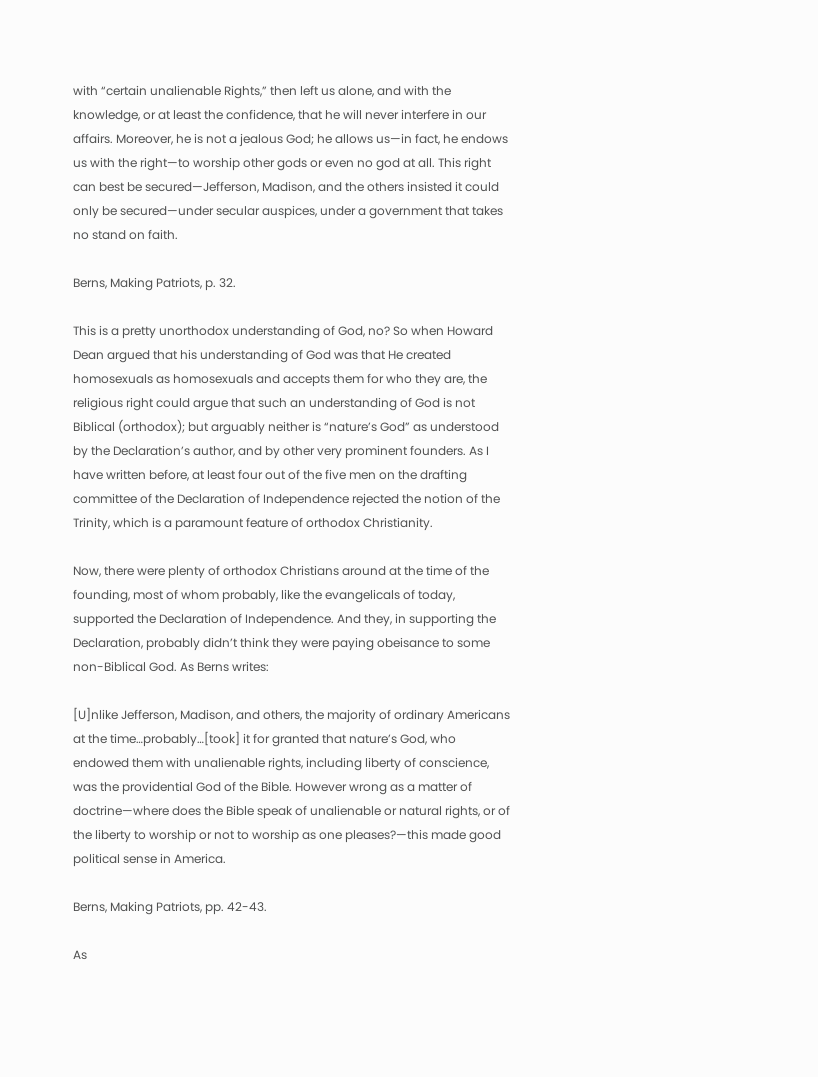with “certain unalienable Rights,” then left us alone, and with the knowledge, or at least the confidence, that he will never interfere in our affairs. Moreover, he is not a jealous God; he allows us—in fact, he endows us with the right—to worship other gods or even no god at all. This right can best be secured—Jefferson, Madison, and the others insisted it could only be secured—under secular auspices, under a government that takes no stand on faith.

Berns, Making Patriots, p. 32.

This is a pretty unorthodox understanding of God, no? So when Howard Dean argued that his understanding of God was that He created homosexuals as homosexuals and accepts them for who they are, the religious right could argue that such an understanding of God is not Biblical (orthodox); but arguably neither is “nature’s God” as understood by the Declaration’s author, and by other very prominent founders. As I have written before, at least four out of the five men on the drafting committee of the Declaration of Independence rejected the notion of the Trinity, which is a paramount feature of orthodox Christianity.

Now, there were plenty of orthodox Christians around at the time of the founding, most of whom probably, like the evangelicals of today, supported the Declaration of Independence. And they, in supporting the Declaration, probably didn’t think they were paying obeisance to some non-Biblical God. As Berns writes:

[U]nlike Jefferson, Madison, and others, the majority of ordinary Americans at the time…probably…[took] it for granted that nature’s God, who endowed them with unalienable rights, including liberty of conscience, was the providential God of the Bible. However wrong as a matter of doctrine—where does the Bible speak of unalienable or natural rights, or of the liberty to worship or not to worship as one pleases?—this made good political sense in America.

Berns, Making Patriots, pp. 42-43.

As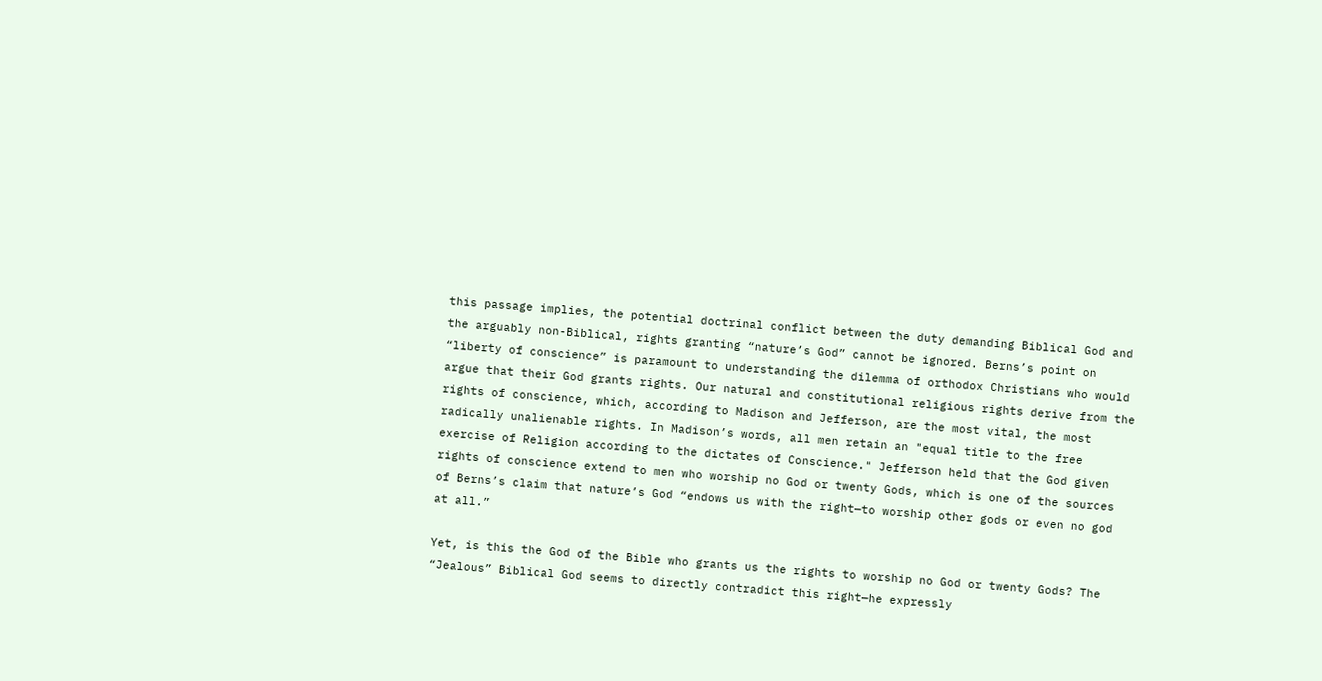this passage implies, the potential doctrinal conflict between the duty demanding Biblical God and the arguably non-Biblical, rights granting “nature’s God” cannot be ignored. Berns’s point on “liberty of conscience” is paramount to understanding the dilemma of orthodox Christians who would argue that their God grants rights. Our natural and constitutional religious rights derive from the rights of conscience, which, according to Madison and Jefferson, are the most vital, the most radically unalienable rights. In Madison’s words, all men retain an "equal title to the free exercise of Religion according to the dictates of Conscience." Jefferson held that the God given rights of conscience extend to men who worship no God or twenty Gods, which is one of the sources of Berns’s claim that nature’s God “endows us with the right—to worship other gods or even no god at all.”

Yet, is this the God of the Bible who grants us the rights to worship no God or twenty Gods? The “Jealous” Biblical God seems to directly contradict this right—he expressly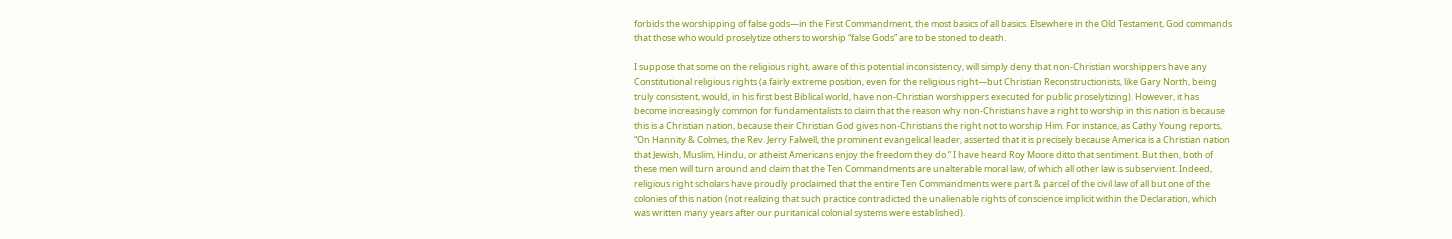forbids the worshipping of false gods—in the First Commandment, the most basics of all basics. Elsewhere in the Old Testament, God commands that those who would proselytize others to worship “false Gods” are to be stoned to death.

I suppose that some on the religious right, aware of this potential inconsistency, will simply deny that non-Christian worshippers have any Constitutional religious rights (a fairly extreme position, even for the religious right—but Christian Reconstructionists, like Gary North, being truly consistent, would, in his first best Biblical world, have non-Christian worshippers executed for public proselytizing). However, it has become increasingly common for fundamentalists to claim that the reason why non-Christians have a right to worship in this nation is because this is a Christian nation, because their Christian God gives non-Christians the right not to worship Him. For instance, as Cathy Young reports, “On Hannity & Colmes, the Rev. Jerry Falwell, the prominent evangelical leader, asserted that it is precisely because America is a Christian nation that Jewish, Muslim, Hindu, or atheist Americans enjoy the freedom they do.” I have heard Roy Moore ditto that sentiment. But then, both of these men will turn around and claim that the Ten Commandments are unalterable moral law, of which all other law is subservient. Indeed, religious right scholars have proudly proclaimed that the entire Ten Commandments were part & parcel of the civil law of all but one of the colonies of this nation (not realizing that such practice contradicted the unalienable rights of conscience implicit within the Declaration, which was written many years after our puritanical colonial systems were established).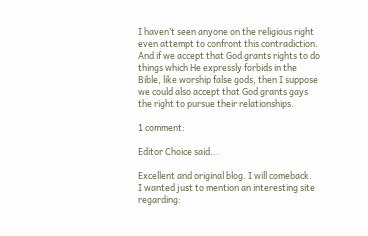I haven’t seen anyone on the religious right even attempt to confront this contradiction. And if we accept that God grants rights to do things which He expressly forbids in the Bible, like worship false gods, then I suppose we could also accept that God grants gays the right to pursue their relationships.

1 comment:

Editor Choice said...

Excellent and original blog. I will comeback.
I wanted just to mention an interesting site regarding: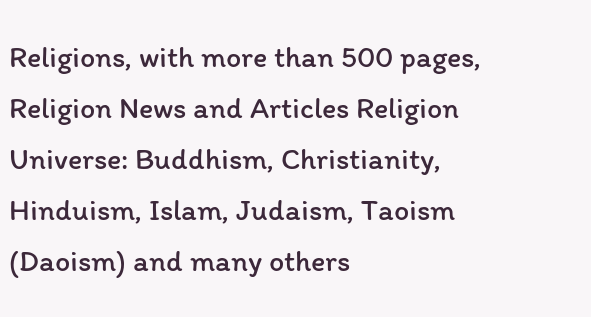Religions, with more than 500 pages, Religion News and Articles Religion Universe: Buddhism, Christianity, Hinduism, Islam, Judaism, Taoism (Daoism) and many others